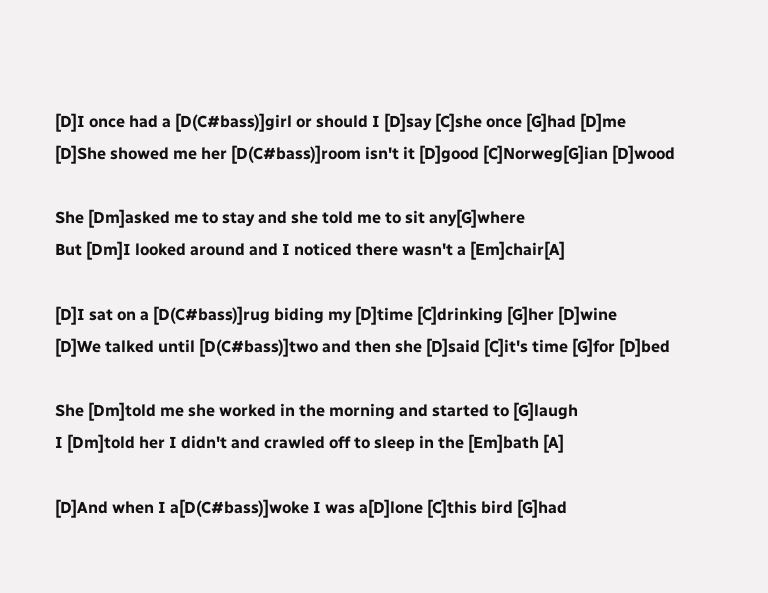[D]I once had a [D(C#bass)]girl or should I [D]say [C]she once [G]had [D]me
[D]She showed me her [D(C#bass)]room isn't it [D]good [C]Norweg[G]ian [D]wood

She [Dm]asked me to stay and she told me to sit any[G]where
But [Dm]I looked around and I noticed there wasn't a [Em]chair[A]

[D]I sat on a [D(C#bass)]rug biding my [D]time [C]drinking [G]her [D]wine
[D]We talked until [D(C#bass)]two and then she [D]said [C]it's time [G]for [D]bed

She [Dm]told me she worked in the morning and started to [G]laugh
I [Dm]told her I didn't and crawled off to sleep in the [Em]bath [A]

[D]And when I a[D(C#bass)]woke I was a[D]lone [C]this bird [G]had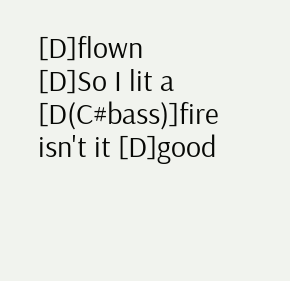[D]flown
[D]So I lit a [D(C#bass)]fire isn't it [D]good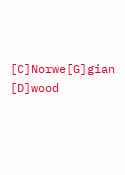[C]Norwe[G]gian [D]wood